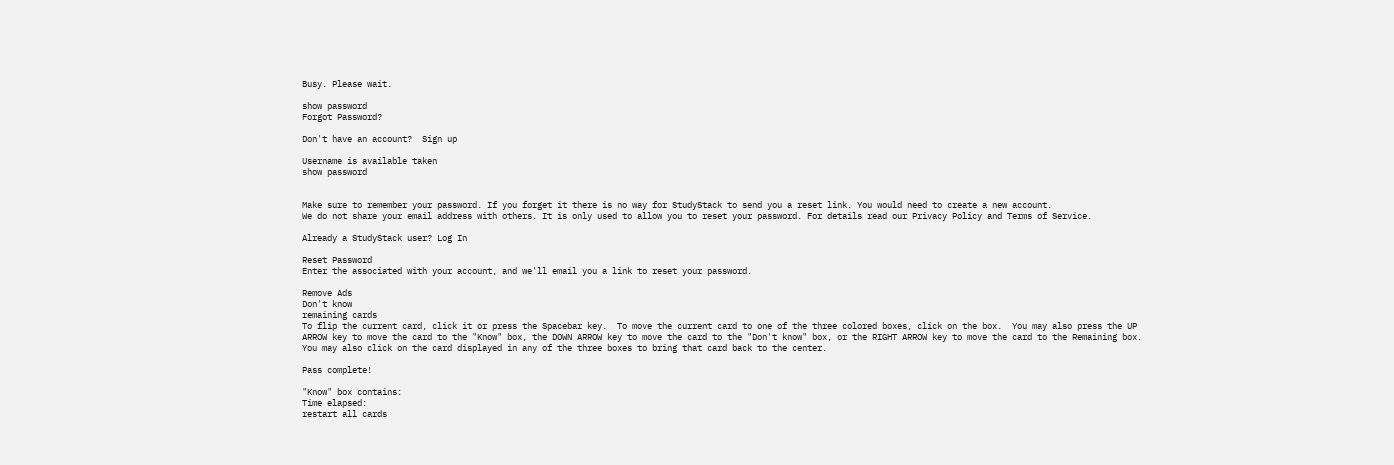Busy. Please wait.

show password
Forgot Password?

Don't have an account?  Sign up

Username is available taken
show password


Make sure to remember your password. If you forget it there is no way for StudyStack to send you a reset link. You would need to create a new account.
We do not share your email address with others. It is only used to allow you to reset your password. For details read our Privacy Policy and Terms of Service.

Already a StudyStack user? Log In

Reset Password
Enter the associated with your account, and we'll email you a link to reset your password.

Remove Ads
Don't know
remaining cards
To flip the current card, click it or press the Spacebar key.  To move the current card to one of the three colored boxes, click on the box.  You may also press the UP ARROW key to move the card to the "Know" box, the DOWN ARROW key to move the card to the "Don't know" box, or the RIGHT ARROW key to move the card to the Remaining box.  You may also click on the card displayed in any of the three boxes to bring that card back to the center.

Pass complete!

"Know" box contains:
Time elapsed:
restart all cards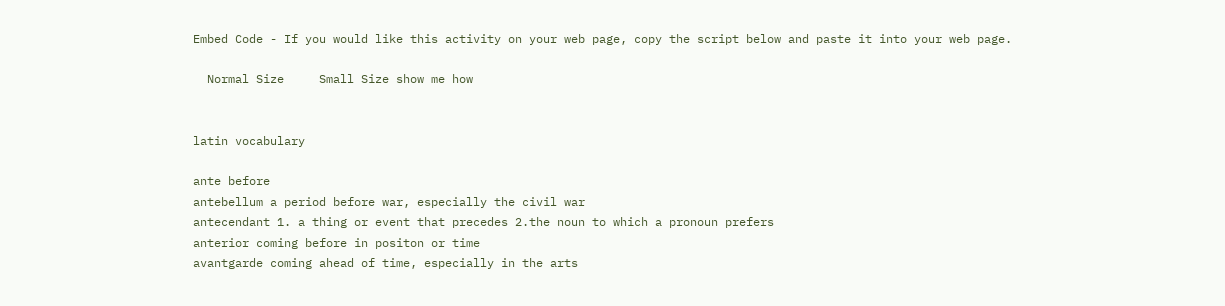Embed Code - If you would like this activity on your web page, copy the script below and paste it into your web page.

  Normal Size     Small Size show me how


latin vocabulary

ante before
antebellum a period before war, especially the civil war
antecendant 1. a thing or event that precedes 2.the noun to which a pronoun prefers
anterior coming before in positon or time
avantgarde coming ahead of time, especially in the arts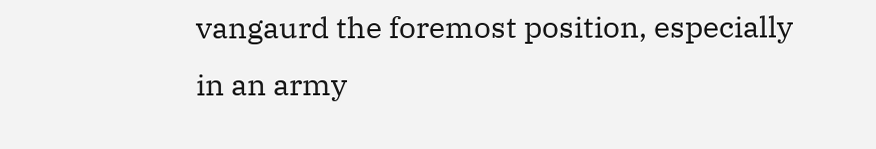vangaurd the foremost position, especially in an army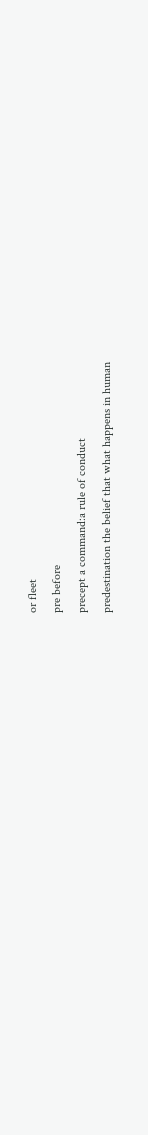or fleet
pre before
precept a command:a rule of conduct
predestination the belief that what happens in human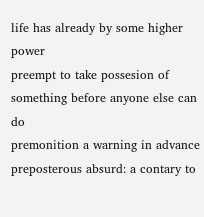life has already by some higher power
preempt to take possesion of something before anyone else can do
premonition a warning in advance
preposterous absurd: a contary to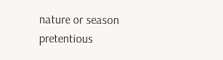nature or season
pretentious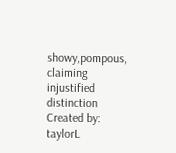showy,pompous, claiming injustified distinction
Created by: taylorL